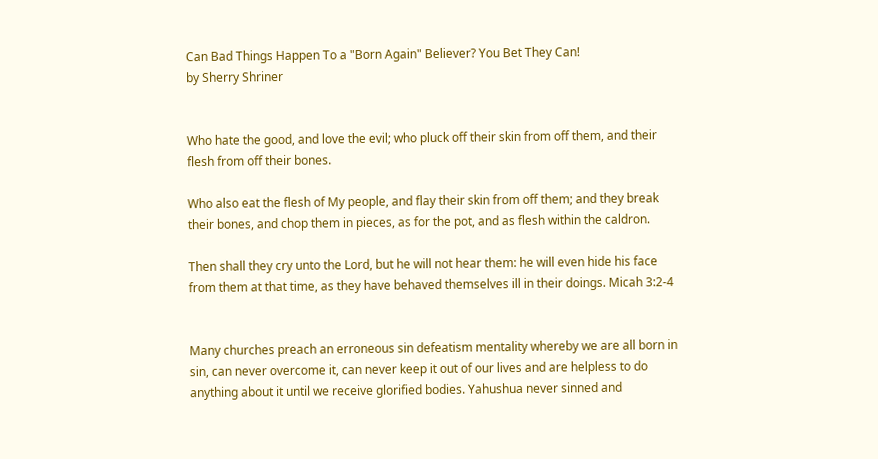Can Bad Things Happen To a "Born Again" Believer? You Bet They Can!
by Sherry Shriner


Who hate the good, and love the evil; who pluck off their skin from off them, and their flesh from off their bones.

Who also eat the flesh of My people, and flay their skin from off them; and they break their bones, and chop them in pieces, as for the pot, and as flesh within the caldron.

Then shall they cry unto the Lord, but he will not hear them: he will even hide his face from them at that time, as they have behaved themselves ill in their doings. Micah 3:2-4


Many churches preach an erroneous sin defeatism mentality whereby we are all born in sin, can never overcome it, can never keep it out of our lives and are helpless to do anything about it until we receive glorified bodies. Yahushua never sinned and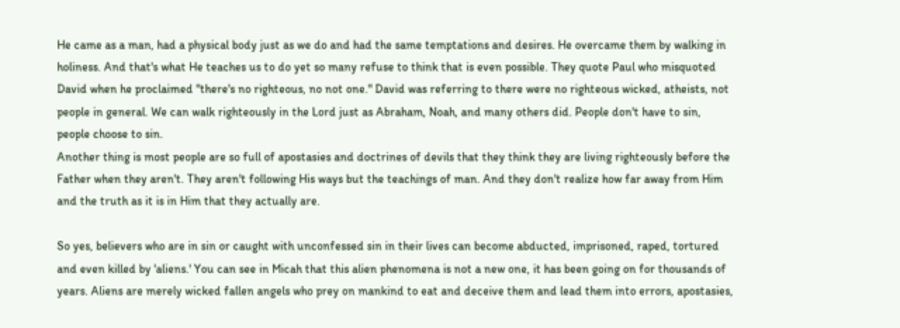He came as a man, had a physical body just as we do and had the same temptations and desires. He overcame them by walking in holiness. And that's what He teaches us to do yet so many refuse to think that is even possible. They quote Paul who misquoted David when he proclaimed "there's no righteous, no not one." David was referring to there were no righteous wicked, atheists, not people in general. We can walk righteously in the Lord just as Abraham, Noah, and many others did. People don't have to sin, people choose to sin.
Another thing is most people are so full of apostasies and doctrines of devils that they think they are living righteously before the Father when they aren't. They aren't following His ways but the teachings of man. And they don't realize how far away from Him and the truth as it is in Him that they actually are.

So yes, believers who are in sin or caught with unconfessed sin in their lives can become abducted, imprisoned, raped, tortured and even killed by 'aliens.' You can see in Micah that this alien phenomena is not a new one, it has been going on for thousands of years. Aliens are merely wicked fallen angels who prey on mankind to eat and deceive them and lead them into errors, apostasies,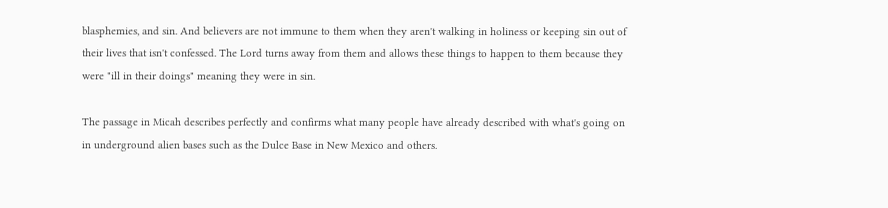blasphemies, and sin. And believers are not immune to them when they aren't walking in holiness or keeping sin out of their lives that isn't confessed. The Lord turns away from them and allows these things to happen to them because they were "ill in their doings" meaning they were in sin.

The passage in Micah describes perfectly and confirms what many people have already described with what's going on in underground alien bases such as the Dulce Base in New Mexico and others.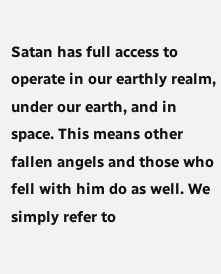Satan has full access to operate in our earthly realm, under our earth, and in space. This means other fallen angels and those who fell with him do as well. We simply refer to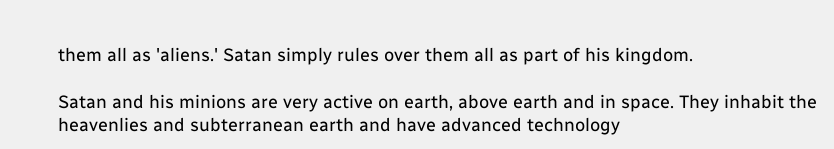them all as 'aliens.' Satan simply rules over them all as part of his kingdom.

Satan and his minions are very active on earth, above earth and in space. They inhabit the heavenlies and subterranean earth and have advanced technology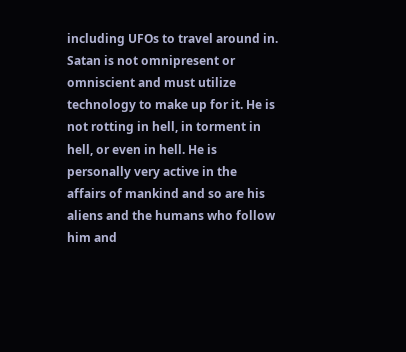including UFOs to travel around in. Satan is not omnipresent or omniscient and must utilize technology to make up for it. He is not rotting in hell, in torment in hell, or even in hell. He is personally very active in the affairs of mankind and so are his aliens and the humans who follow him and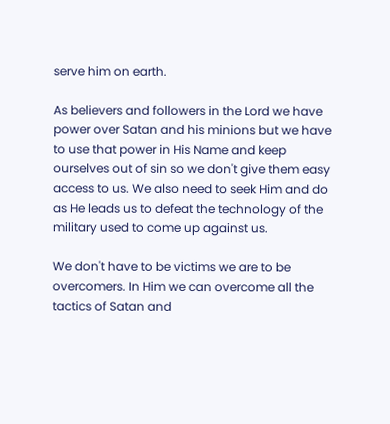serve him on earth.

As believers and followers in the Lord we have power over Satan and his minions but we have to use that power in His Name and keep ourselves out of sin so we don't give them easy access to us. We also need to seek Him and do as He leads us to defeat the technology of the military used to come up against us.

We don't have to be victims we are to be overcomers. In Him we can overcome all the tactics of Satan and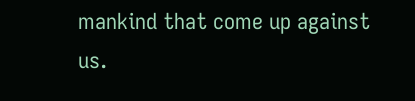mankind that come up against us.